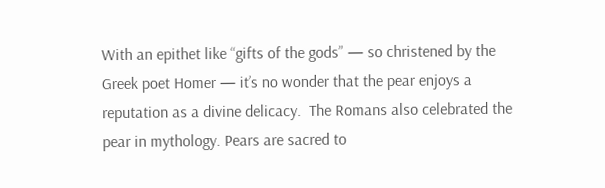With an epithet like “gifts of the gods” — so christened by the Greek poet Homer — it’s no wonder that the pear enjoys a reputation as a divine delicacy.  The Romans also celebrated the pear in mythology. Pears are sacred to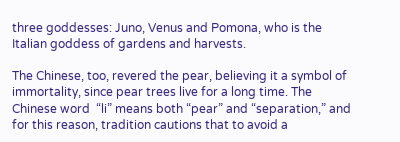three goddesses: Juno, Venus and Pomona, who is the Italian goddess of gardens and harvests.

The Chinese, too, revered the pear, believing it a symbol of immortality, since pear trees live for a long time. The Chinese word  “li” means both “pear” and “separation,” and for this reason, tradition cautions that to avoid a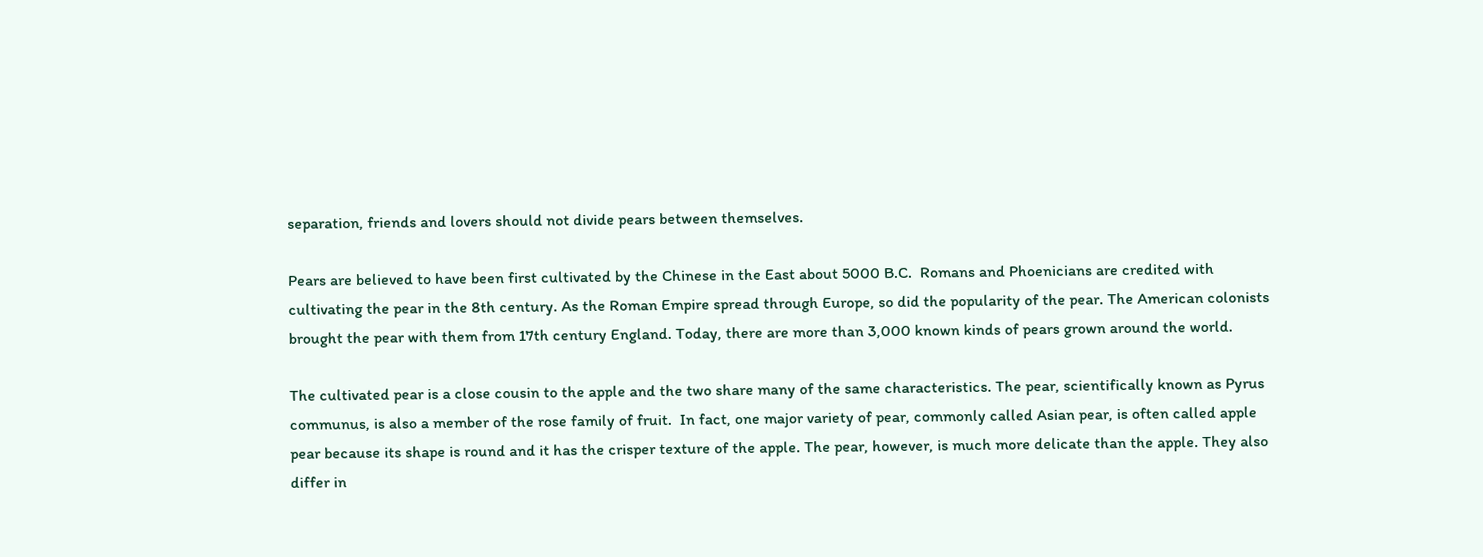separation, friends and lovers should not divide pears between themselves.

Pears are believed to have been first cultivated by the Chinese in the East about 5000 B.C.  Romans and Phoenicians are credited with cultivating the pear in the 8th century. As the Roman Empire spread through Europe, so did the popularity of the pear. The American colonists brought the pear with them from 17th century England. Today, there are more than 3,000 known kinds of pears grown around the world.

The cultivated pear is a close cousin to the apple and the two share many of the same characteristics. The pear, scientifically known as Pyrus communus, is also a member of the rose family of fruit.  In fact, one major variety of pear, commonly called Asian pear, is often called apple pear because its shape is round and it has the crisper texture of the apple. The pear, however, is much more delicate than the apple. They also differ in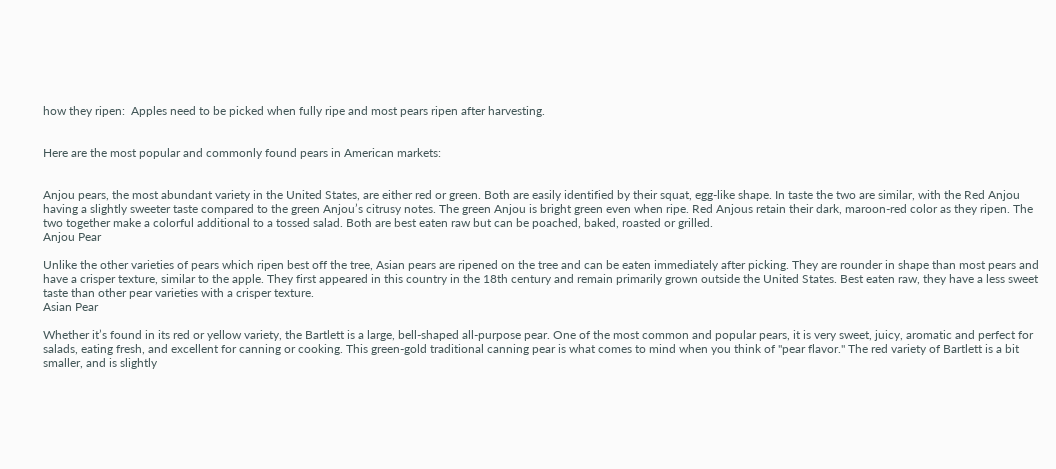how they ripen:  Apples need to be picked when fully ripe and most pears ripen after harvesting.


Here are the most popular and commonly found pears in American markets:


Anjou pears, the most abundant variety in the United States, are either red or green. Both are easily identified by their squat, egg-like shape. In taste the two are similar, with the Red Anjou having a slightly sweeter taste compared to the green Anjou’s citrusy notes. The green Anjou is bright green even when ripe. Red Anjous retain their dark, maroon-red color as they ripen. The two together make a colorful additional to a tossed salad. Both are best eaten raw but can be poached, baked, roasted or grilled.
Anjou Pear

Unlike the other varieties of pears which ripen best off the tree, Asian pears are ripened on the tree and can be eaten immediately after picking. They are rounder in shape than most pears and have a crisper texture, similar to the apple. They first appeared in this country in the 18th century and remain primarily grown outside the United States. Best eaten raw, they have a less sweet taste than other pear varieties with a crisper texture.
Asian Pear

Whether it’s found in its red or yellow variety, the Bartlett is a large, bell-shaped all-purpose pear. One of the most common and popular pears, it is very sweet, juicy, aromatic and perfect for salads, eating fresh, and excellent for canning or cooking. This green-gold traditional canning pear is what comes to mind when you think of "pear flavor." The red variety of Bartlett is a bit smaller, and is slightly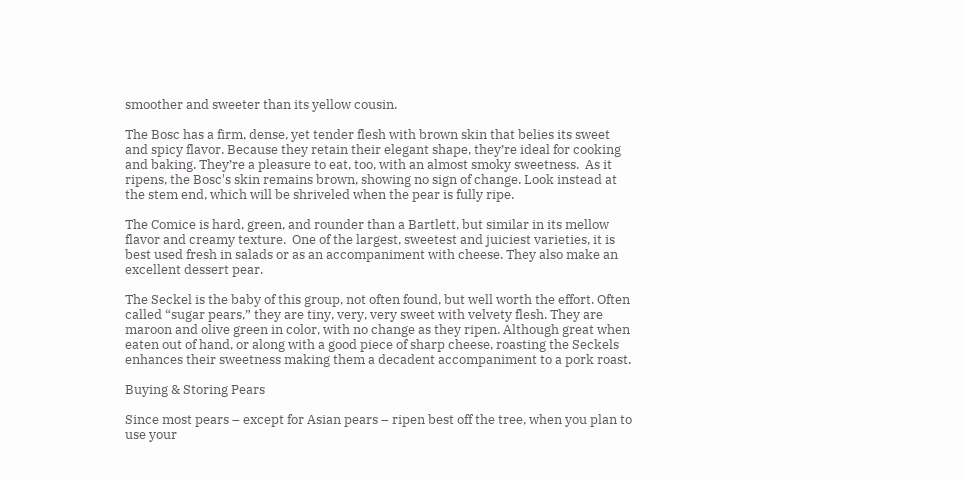smoother and sweeter than its yellow cousin.

The Bosc has a firm, dense, yet tender flesh with brown skin that belies its sweet and spicy flavor. Because they retain their elegant shape, they’re ideal for cooking and baking. They’re a pleasure to eat, too, with an almost smoky sweetness.  As it ripens, the Bosc's skin remains brown, showing no sign of change. Look instead at the stem end, which will be shriveled when the pear is fully ripe.

The Comice is hard, green, and rounder than a Bartlett, but similar in its mellow flavor and creamy texture.  One of the largest, sweetest and juiciest varieties, it is best used fresh in salads or as an accompaniment with cheese. They also make an excellent dessert pear.

The Seckel is the baby of this group, not often found, but well worth the effort. Often called “sugar pears,” they are tiny, very, very sweet with velvety flesh. They are maroon and olive green in color, with no change as they ripen. Although great when eaten out of hand, or along with a good piece of sharp cheese, roasting the Seckels enhances their sweetness making them a decadent accompaniment to a pork roast.

Buying & Storing Pears

Since most pears – except for Asian pears – ripen best off the tree, when you plan to use your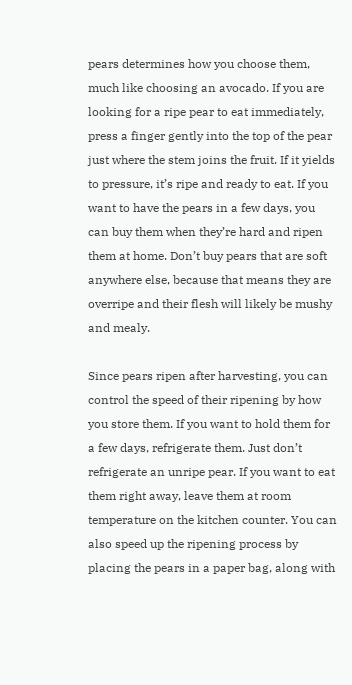pears determines how you choose them, much like choosing an avocado. If you are looking for a ripe pear to eat immediately, press a finger gently into the top of the pear just where the stem joins the fruit. If it yields to pressure, it’s ripe and ready to eat. If you want to have the pears in a few days, you can buy them when they’re hard and ripen them at home. Don’t buy pears that are soft anywhere else, because that means they are overripe and their flesh will likely be mushy and mealy.

Since pears ripen after harvesting, you can control the speed of their ripening by how you store them. If you want to hold them for a few days, refrigerate them. Just don’t refrigerate an unripe pear. If you want to eat them right away, leave them at room temperature on the kitchen counter. You can also speed up the ripening process by placing the pears in a paper bag, along with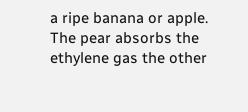a ripe banana or apple. The pear absorbs the ethylene gas the other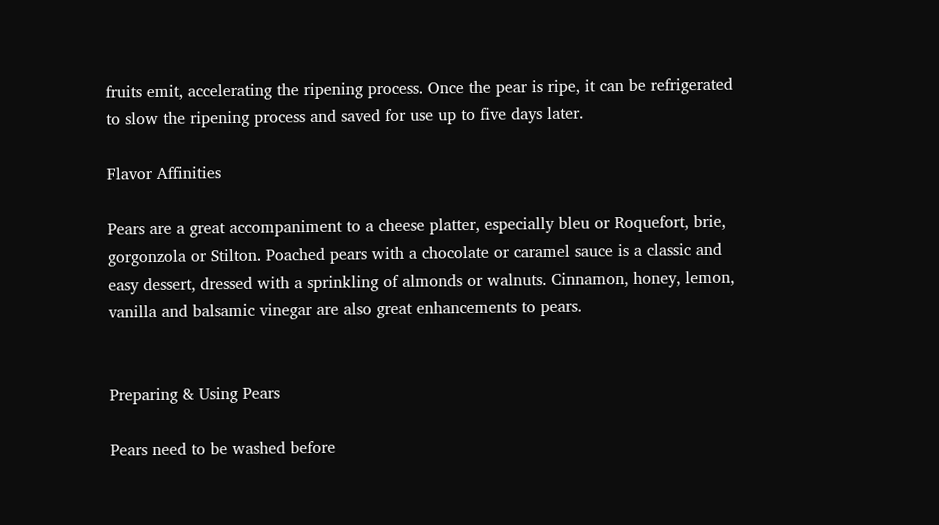fruits emit, accelerating the ripening process. Once the pear is ripe, it can be refrigerated to slow the ripening process and saved for use up to five days later.

Flavor Affinities

Pears are a great accompaniment to a cheese platter, especially bleu or Roquefort, brie, gorgonzola or Stilton. Poached pears with a chocolate or caramel sauce is a classic and easy dessert, dressed with a sprinkling of almonds or walnuts. Cinnamon, honey, lemon, vanilla and balsamic vinegar are also great enhancements to pears.


Preparing & Using Pears

Pears need to be washed before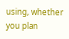using, whether you plan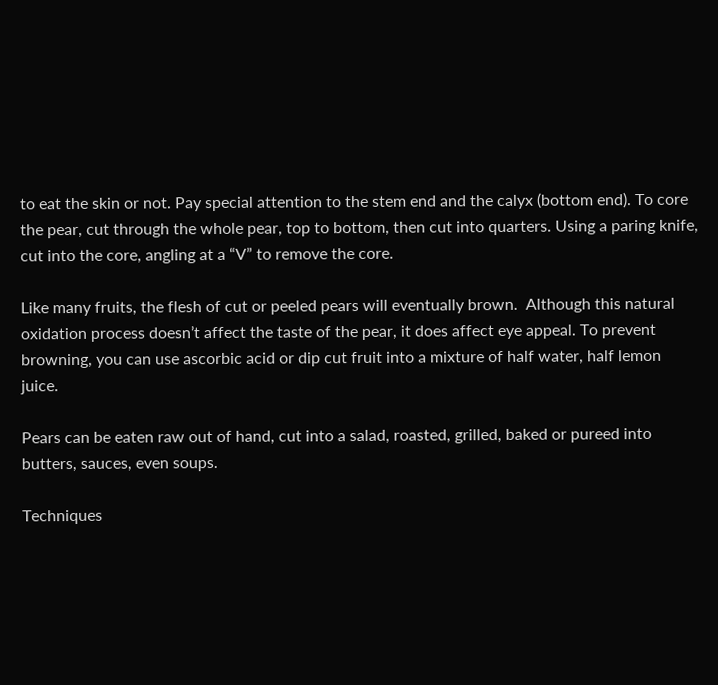to eat the skin or not. Pay special attention to the stem end and the calyx (bottom end). To core the pear, cut through the whole pear, top to bottom, then cut into quarters. Using a paring knife, cut into the core, angling at a “V” to remove the core.

Like many fruits, the flesh of cut or peeled pears will eventually brown.  Although this natural oxidation process doesn’t affect the taste of the pear, it does affect eye appeal. To prevent browning, you can use ascorbic acid or dip cut fruit into a mixture of half water, half lemon juice.

Pears can be eaten raw out of hand, cut into a salad, roasted, grilled, baked or pureed into butters, sauces, even soups.

Techniques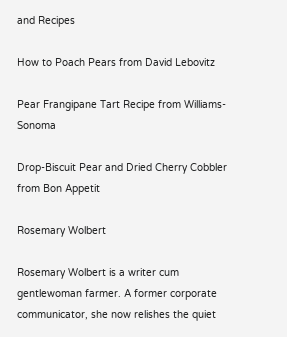and Recipes

How to Poach Pears from David Lebovitz

Pear Frangipane Tart Recipe from Williams-Sonoma

Drop-Biscuit Pear and Dried Cherry Cobbler from Bon Appetit

Rosemary Wolbert

Rosemary Wolbert is a writer cum gentlewoman farmer. A former corporate communicator, she now relishes the quiet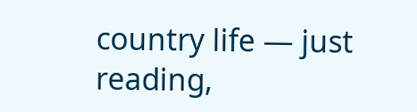country life — just reading,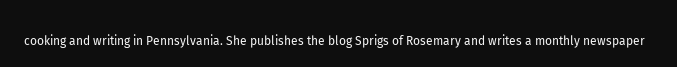cooking and writing in Pennsylvania. She publishes the blog Sprigs of Rosemary and writes a monthly newspaper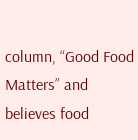column, “Good Food Matters” and believes food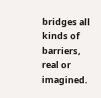bridges all kinds of barriers, real or imagined.